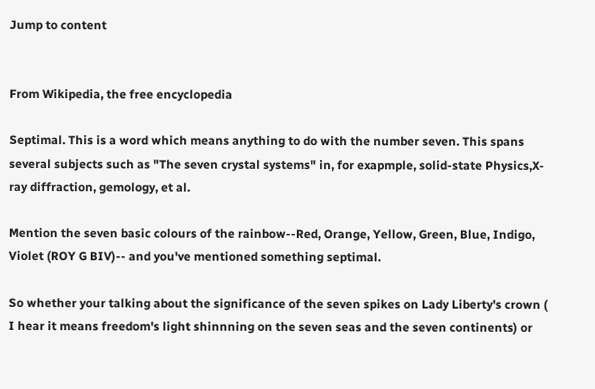Jump to content


From Wikipedia, the free encyclopedia

Septimal. This is a word which means anything to do with the number seven. This spans several subjects such as "The seven crystal systems" in, for exapmple, solid-state Physics,X-ray diffraction, gemology, et al.

Mention the seven basic colours of the rainbow--Red, Orange, Yellow, Green, Blue, Indigo, Violet (ROY G BIV)-- and you've mentioned something septimal.

So whether your talking about the significance of the seven spikes on Lady Liberty's crown ( I hear it means freedom's light shinnning on the seven seas and the seven continents) or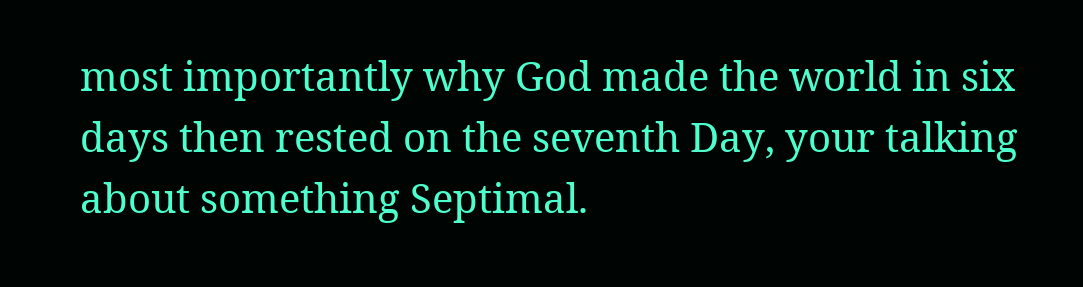most importantly why God made the world in six days then rested on the seventh Day, your talking about something Septimal.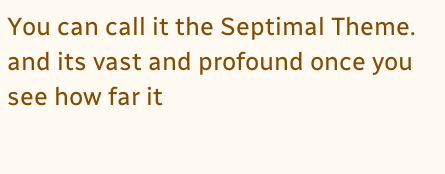You can call it the Septimal Theme. and its vast and profound once you see how far it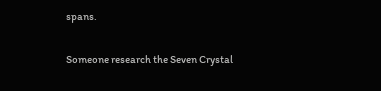spans.

Someone research the Seven Crystal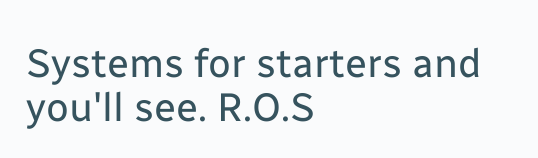Systems for starters and you'll see. R.O.S